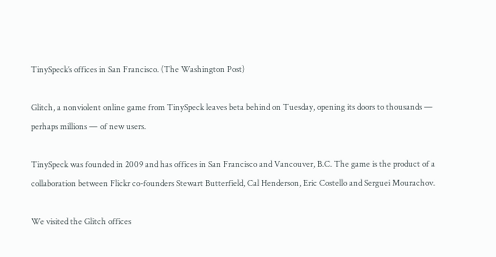TinySpeck’s offices in San Francisco. (The Washington Post)

Glitch, a nonviolent online game from TinySpeck leaves beta behind on Tuesday, opening its doors to thousands — perhaps millions — of new users.

TinySpeck was founded in 2009 and has offices in San Francisco and Vancouver, B.C. The game is the product of a collaboration between Flickr co-founders Stewart Butterfield, Cal Henderson, Eric Costello and Serguei Mourachov.

We visited the Glitch offices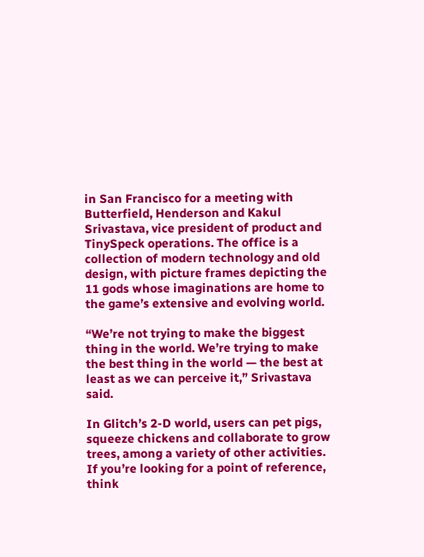in San Francisco for a meeting with Butterfield, Henderson and Kakul Srivastava, vice president of product and TinySpeck operations. The office is a collection of modern technology and old design, with picture frames depicting the 11 gods whose imaginations are home to the game’s extensive and evolving world.

“We’re not trying to make the biggest thing in the world. We’re trying to make the best thing in the world — the best at least as we can perceive it,” Srivastava said.

In Glitch’s 2-D world, users can pet pigs, squeeze chickens and collaborate to grow trees, among a variety of other activities. If you’re looking for a point of reference, think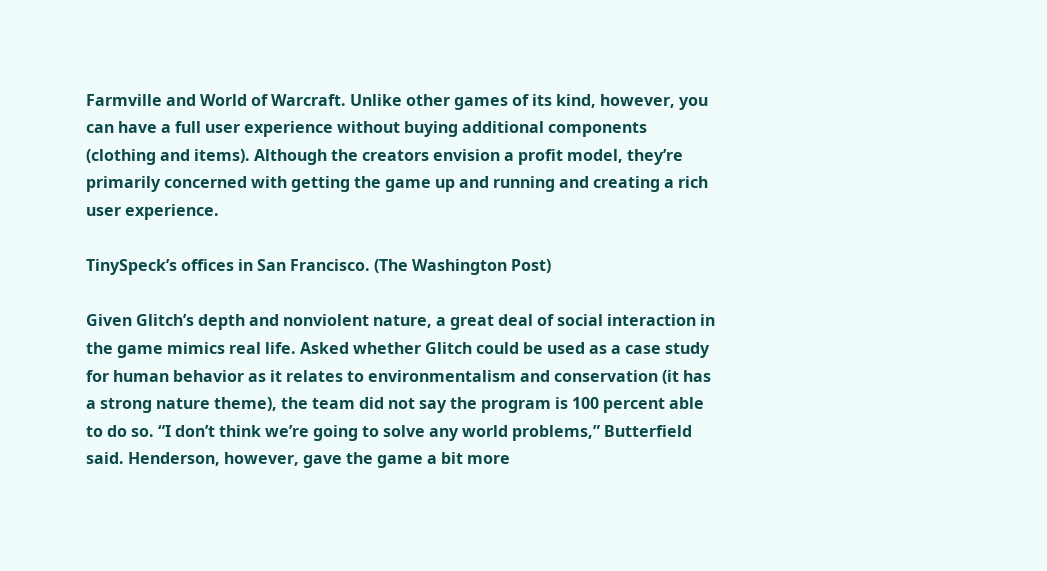Farmville and World of Warcraft. Unlike other games of its kind, however, you can have a full user experience without buying additional components (clothing and items). Although the creators envision a profit model, they’re primarily concerned with getting the game up and running and creating a rich user experience.

TinySpeck’s offices in San Francisco. (The Washington Post)

Given Glitch’s depth and nonviolent nature, a great deal of social interaction in the game mimics real life. Asked whether Glitch could be used as a case study for human behavior as it relates to environmentalism and conservation (it has a strong nature theme), the team did not say the program is 100 percent able to do so. “I don’t think we’re going to solve any world problems,” Butterfield said. Henderson, however, gave the game a bit more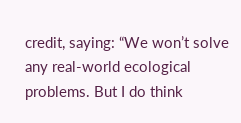credit, saying: “We won’t solve any real-world ecological problems. But I do think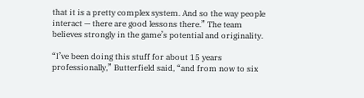that it is a pretty complex system. And so the way people interact — there are good lessons there.” The team believes strongly in the game’s potential and originality.

“I’ve been doing this stuff for about 15 years professionally,” Butterfield said, “and from now to six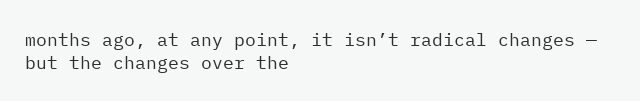months ago, at any point, it isn’t radical changes — but the changes over the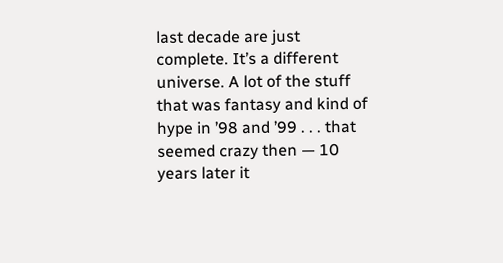last decade are just complete. It’s a different universe. A lot of the stuff that was fantasy and kind of hype in ’98 and ’99 . . . that seemed crazy then — 10 years later it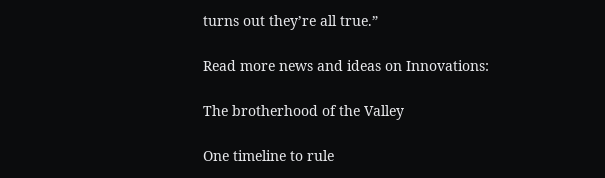turns out they’re all true.”

Read more news and ideas on Innovations:

The brotherhood of the Valley

One timeline to rule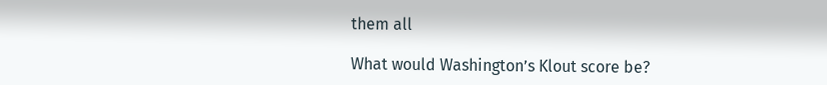them all

What would Washington’s Klout score be?